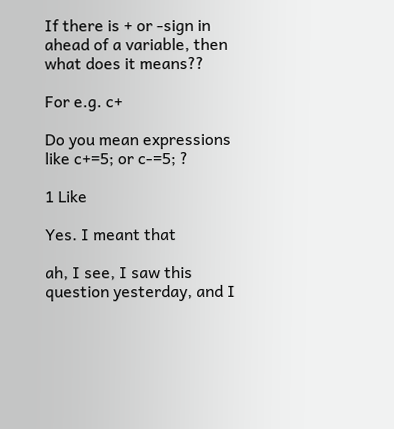If there is + or -sign in ahead of a variable, then what does it means??

For e.g. c+

Do you mean expressions like c+=5; or c-=5; ?

1 Like

Yes. I meant that

ah, I see, I saw this question yesterday, and I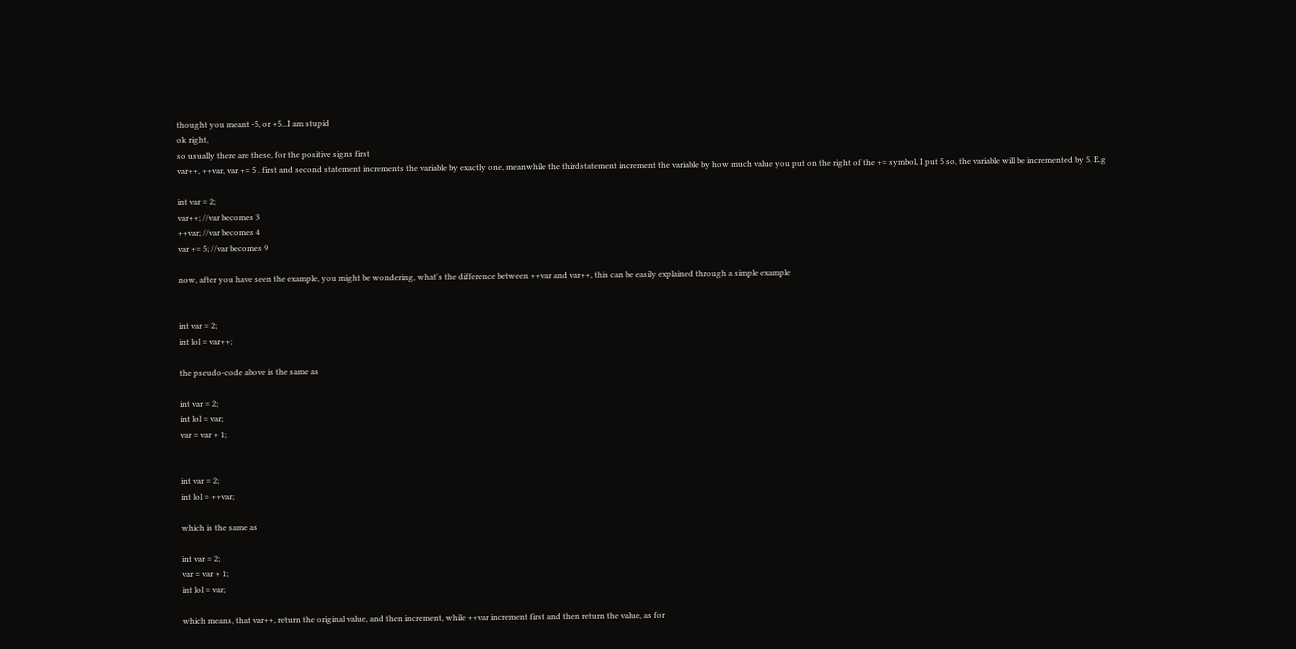thought you meant -5, or +5...I am stupid
ok right,
so usually there are these, for the positive signs first
var++, ++var, var += 5 . first and second statement increments the variable by exactly one, meanwhile the thirdstatement increment the variable by how much value you put on the right of the += symbol, I put 5 so, the variable will be incremented by 5. E.g

int var = 2;
var++; //var becomes 3
++var; //var becomes 4
var += 5; //var becomes 9

now, after you have seen the example, you might be wondering, what's the difference between ++var and var++, this can be easily explained through a simple example


int var = 2;
int lol = var++;

the pseudo-code above is the same as

int var = 2;
int lol = var;
var = var + 1;


int var = 2;
int lol = ++var;

which is the same as

int var = 2;
var = var + 1;
int lol = var;

which means, that var++, return the original value, and then increment, while ++var increment first and then return the value, as for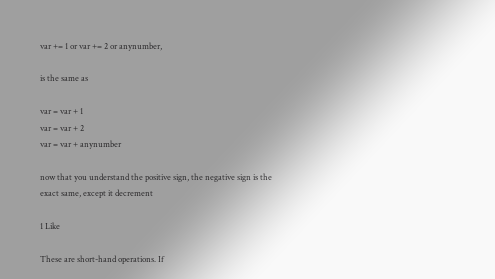var += 1 or var += 2 or anynumber,

is the same as

var = var + 1
var = var + 2
var = var + anynumber

now that you understand the positive sign, the negative sign is the exact same, except it decrement

1 Like

These are short-hand operations. If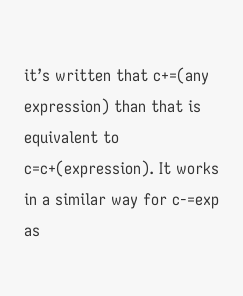it’s written that c+=(any expression) than that is equivalent to c=c+(expression). It works in a similar way for c-=exp as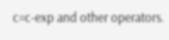c=c-exp and other operators.